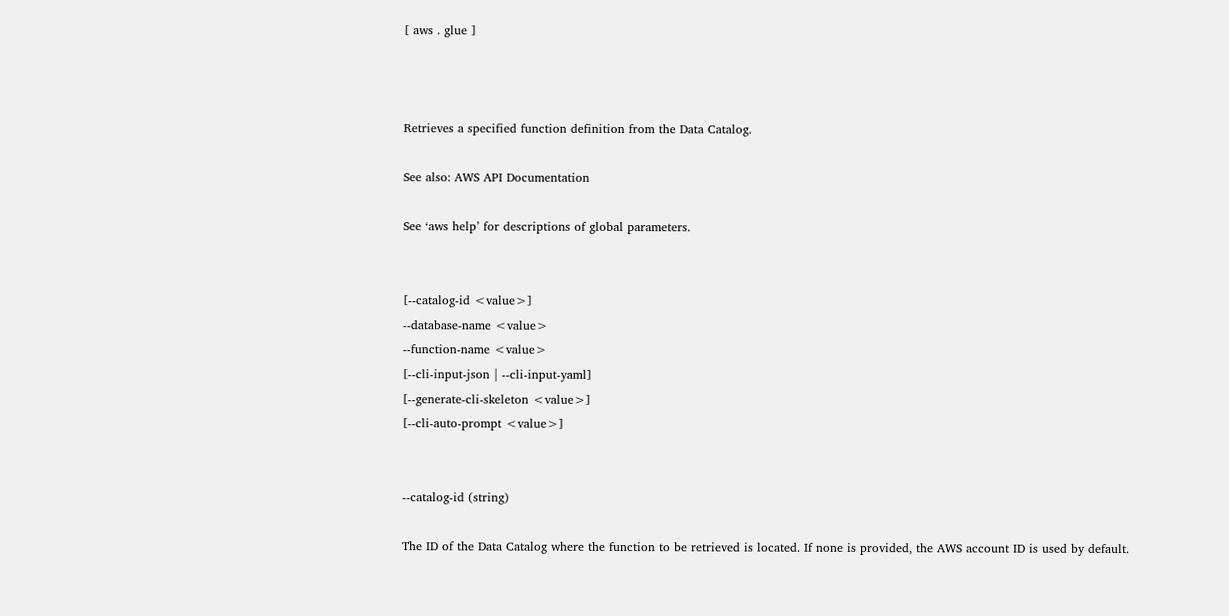[ aws . glue ]



Retrieves a specified function definition from the Data Catalog.

See also: AWS API Documentation

See ‘aws help’ for descriptions of global parameters.


[--catalog-id <value>]
--database-name <value>
--function-name <value>
[--cli-input-json | --cli-input-yaml]
[--generate-cli-skeleton <value>]
[--cli-auto-prompt <value>]


--catalog-id (string)

The ID of the Data Catalog where the function to be retrieved is located. If none is provided, the AWS account ID is used by default.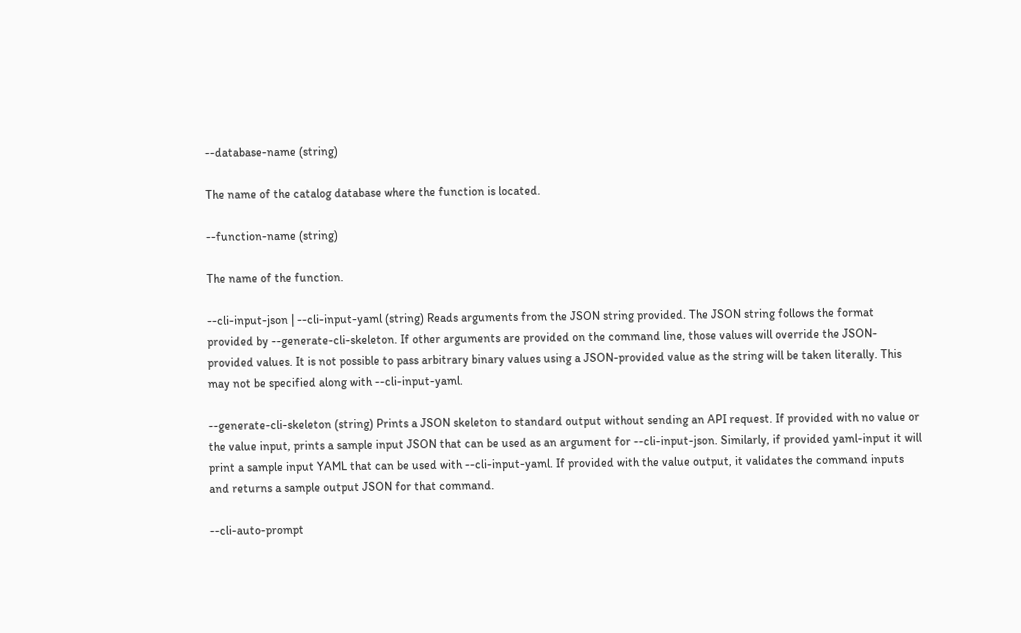--database-name (string)

The name of the catalog database where the function is located.

--function-name (string)

The name of the function.

--cli-input-json | --cli-input-yaml (string) Reads arguments from the JSON string provided. The JSON string follows the format provided by --generate-cli-skeleton. If other arguments are provided on the command line, those values will override the JSON-provided values. It is not possible to pass arbitrary binary values using a JSON-provided value as the string will be taken literally. This may not be specified along with --cli-input-yaml.

--generate-cli-skeleton (string) Prints a JSON skeleton to standard output without sending an API request. If provided with no value or the value input, prints a sample input JSON that can be used as an argument for --cli-input-json. Similarly, if provided yaml-input it will print a sample input YAML that can be used with --cli-input-yaml. If provided with the value output, it validates the command inputs and returns a sample output JSON for that command.

--cli-auto-prompt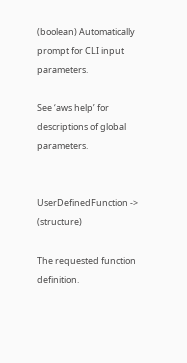(boolean) Automatically prompt for CLI input parameters.

See ‘aws help’ for descriptions of global parameters.


UserDefinedFunction -> (structure)

The requested function definition.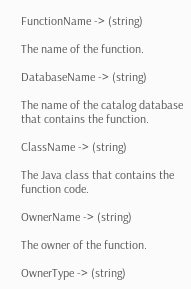FunctionName -> (string)

The name of the function.

DatabaseName -> (string)

The name of the catalog database that contains the function.

ClassName -> (string)

The Java class that contains the function code.

OwnerName -> (string)

The owner of the function.

OwnerType -> (string)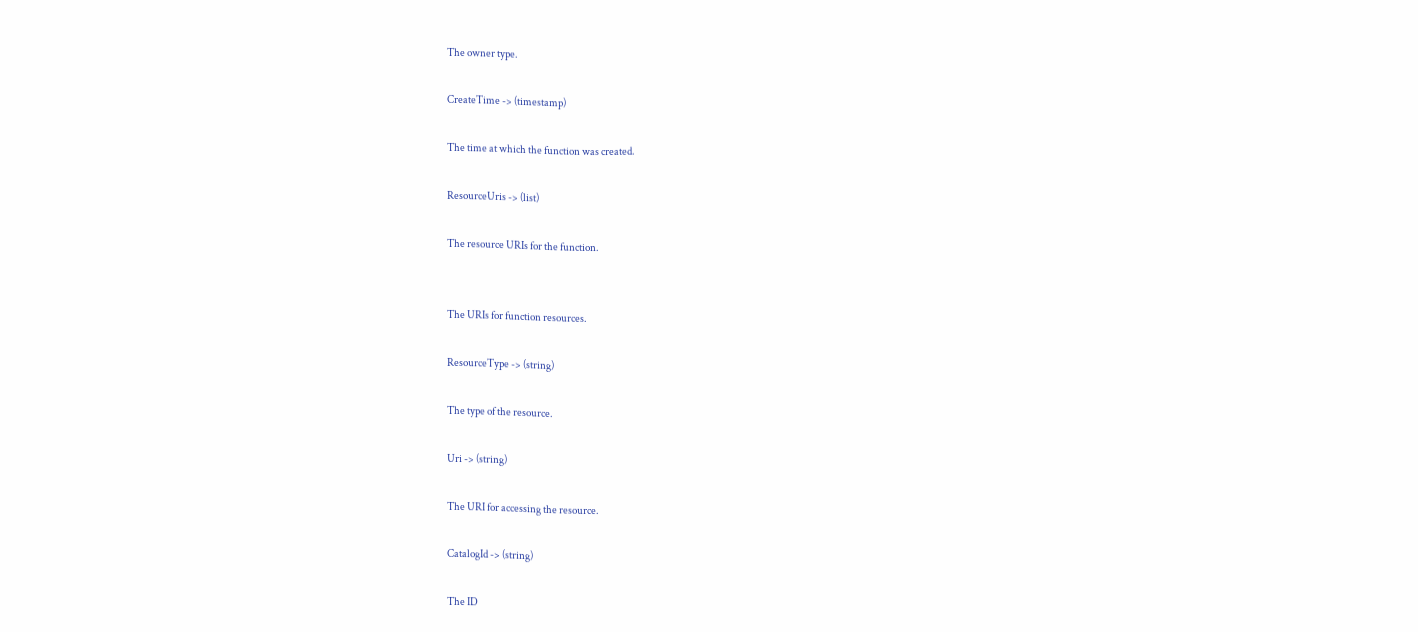The owner type.

CreateTime -> (timestamp)

The time at which the function was created.

ResourceUris -> (list)

The resource URIs for the function.


The URIs for function resources.

ResourceType -> (string)

The type of the resource.

Uri -> (string)

The URI for accessing the resource.

CatalogId -> (string)

The ID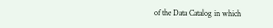of the Data Catalog in which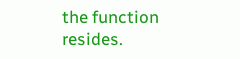the function resides.